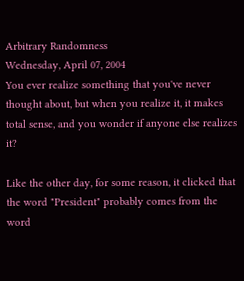Arbitrary Randomness
Wednesday, April 07, 2004
You ever realize something that you've never thought about, but when you realize it, it makes total sense, and you wonder if anyone else realizes it?

Like the other day, for some reason, it clicked that the word "President" probably comes from the word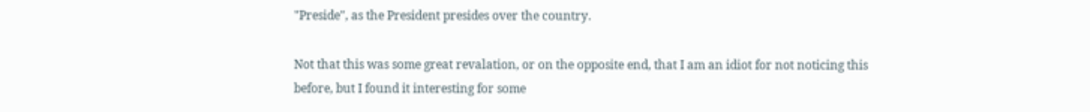"Preside", as the President presides over the country.

Not that this was some great revalation, or on the opposite end, that I am an idiot for not noticing this before, but I found it interesting for some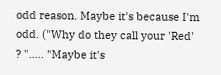odd reason. Maybe it's because I'm odd. ("Why do they call your 'Red' ? "..... "Maybe it's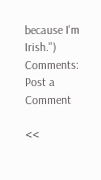because I'm Irish.")
Comments: Post a Comment

<<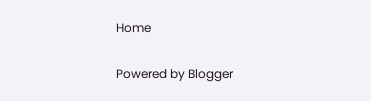Home

Powered by Blogger